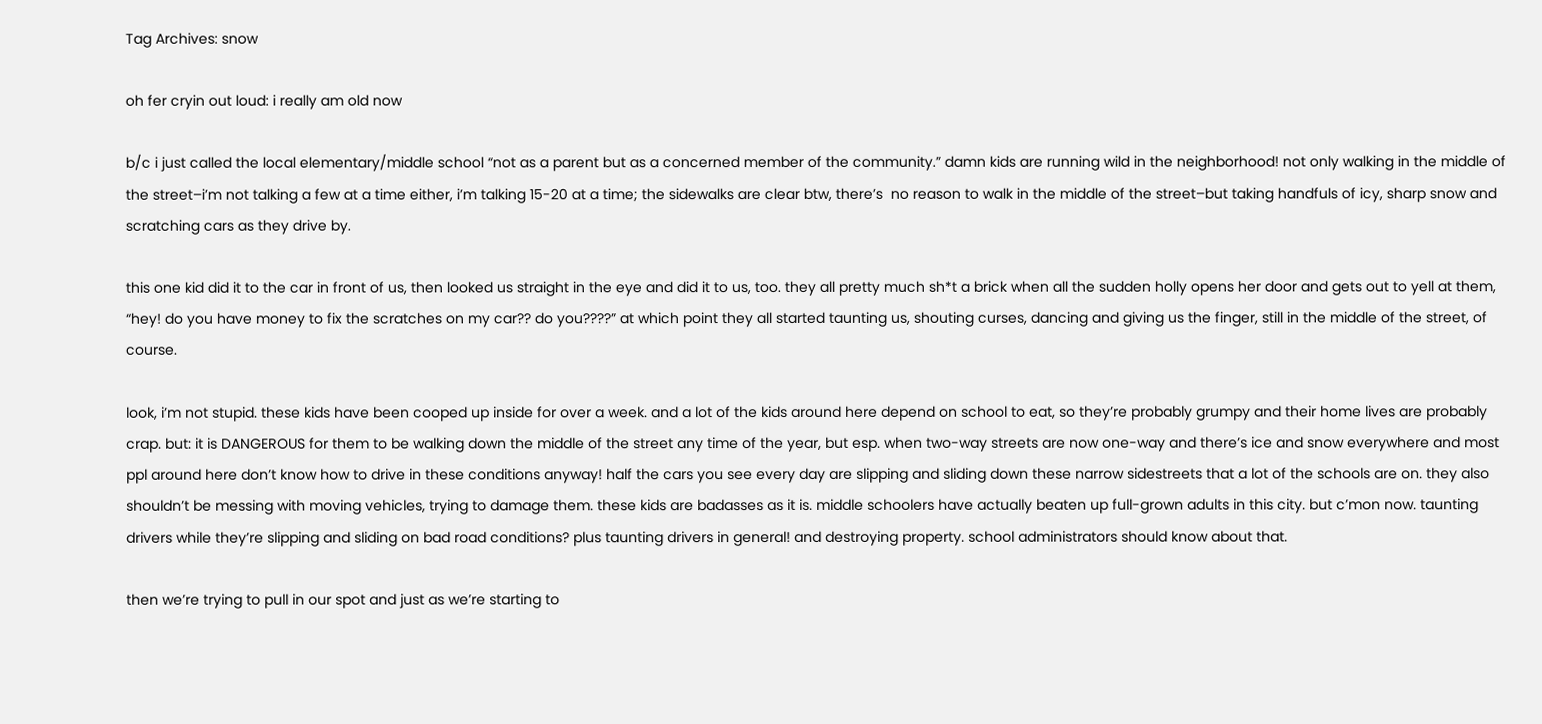Tag Archives: snow

oh fer cryin out loud: i really am old now

b/c i just called the local elementary/middle school “not as a parent but as a concerned member of the community.” damn kids are running wild in the neighborhood! not only walking in the middle of the street–i’m not talking a few at a time either, i’m talking 15-20 at a time; the sidewalks are clear btw, there’s  no reason to walk in the middle of the street–but taking handfuls of icy, sharp snow and scratching cars as they drive by.

this one kid did it to the car in front of us, then looked us straight in the eye and did it to us, too. they all pretty much sh*t a brick when all the sudden holly opens her door and gets out to yell at them, “hey! do you have money to fix the scratches on my car?? do you????” at which point they all started taunting us, shouting curses, dancing and giving us the finger, still in the middle of the street, of course.

look, i’m not stupid. these kids have been cooped up inside for over a week. and a lot of the kids around here depend on school to eat, so they’re probably grumpy and their home lives are probably crap. but: it is DANGEROUS for them to be walking down the middle of the street any time of the year, but esp. when two-way streets are now one-way and there’s ice and snow everywhere and most ppl around here don’t know how to drive in these conditions anyway! half the cars you see every day are slipping and sliding down these narrow sidestreets that a lot of the schools are on. they also shouldn’t be messing with moving vehicles, trying to damage them. these kids are badasses as it is. middle schoolers have actually beaten up full-grown adults in this city. but c’mon now. taunting drivers while they’re slipping and sliding on bad road conditions? plus taunting drivers in general! and destroying property. school administrators should know about that.

then we’re trying to pull in our spot and just as we’re starting to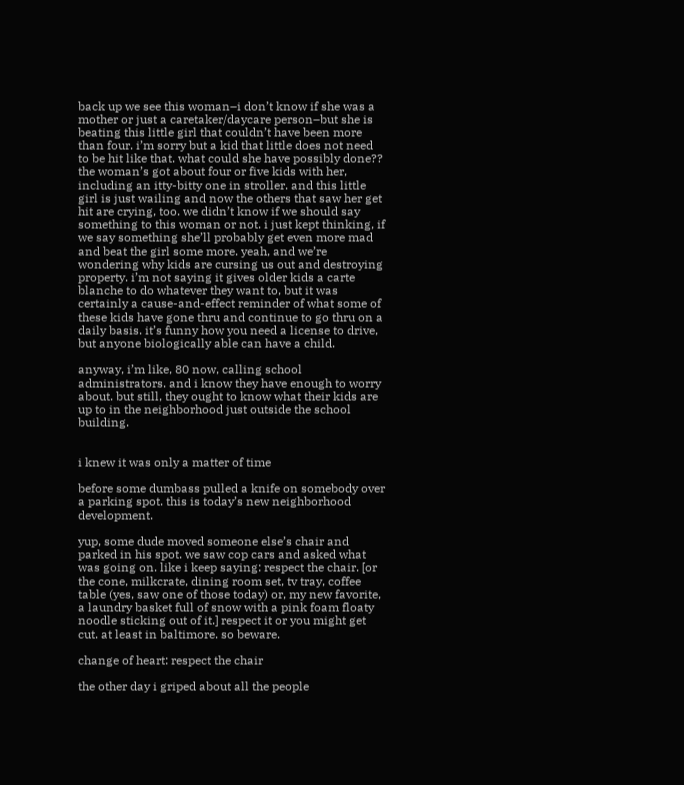back up we see this woman–i don’t know if she was a mother or just a caretaker/daycare person–but she is beating this little girl that couldn’t have been more than four. i’m sorry but a kid that little does not need to be hit like that. what could she have possibly done?? the woman’s got about four or five kids with her, including an itty-bitty one in stroller. and this little girl is just wailing and now the others that saw her get hit are crying, too. we didn’t know if we should say something to this woman or not. i just kept thinking, if we say something she’ll probably get even more mad and beat the girl some more. yeah, and we’re wondering why kids are cursing us out and destroying property. i’m not saying it gives older kids a carte blanche to do whatever they want to, but it was certainly a cause-and-effect reminder of what some of these kids have gone thru and continue to go thru on a daily basis. it’s funny how you need a license to drive, but anyone biologically able can have a child.

anyway, i’m like, 80 now, calling school administrators. and i know they have enough to worry about. but still, they ought to know what their kids are up to in the neighborhood just outside the school building.


i knew it was only a matter of time

before some dumbass pulled a knife on somebody over a parking spot. this is today’s new neighborhood development.

yup, some dude moved someone else’s chair and parked in his spot. we saw cop cars and asked what was going on. like i keep saying: respect the chair. [or the cone, milkcrate, dining room set, tv tray, coffee table (yes, saw one of those today) or, my new favorite, a laundry basket full of snow with a pink foam floaty noodle sticking out of it.] respect it or you might get cut. at least in baltimore. so beware.

change of heart: respect the chair

the other day i griped about all the people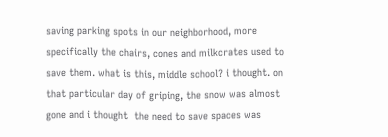saving parking spots in our neighborhood, more specifically the chairs, cones and milkcrates used to save them. what is this, middle school? i thought. on that particular day of griping, the snow was almost gone and i thought  the need to save spaces was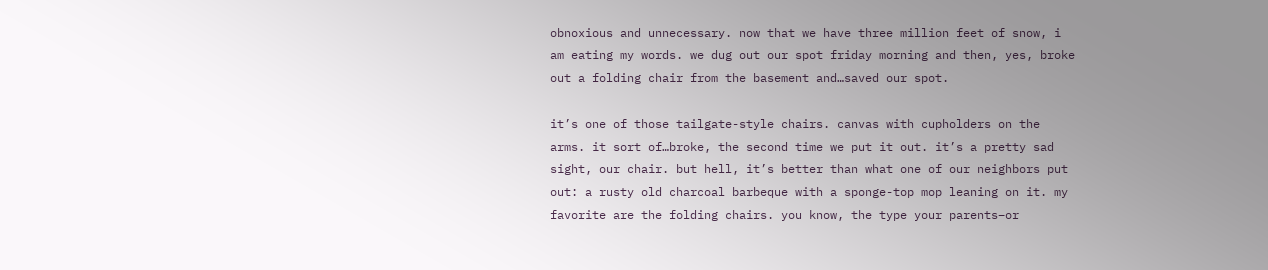obnoxious and unnecessary. now that we have three million feet of snow, i am eating my words. we dug out our spot friday morning and then, yes, broke out a folding chair from the basement and…saved our spot.

it’s one of those tailgate-style chairs. canvas with cupholders on the arms. it sort of…broke, the second time we put it out. it’s a pretty sad sight, our chair. but hell, it’s better than what one of our neighbors put out: a rusty old charcoal barbeque with a sponge-top mop leaning on it. my favorite are the folding chairs. you know, the type your parents–or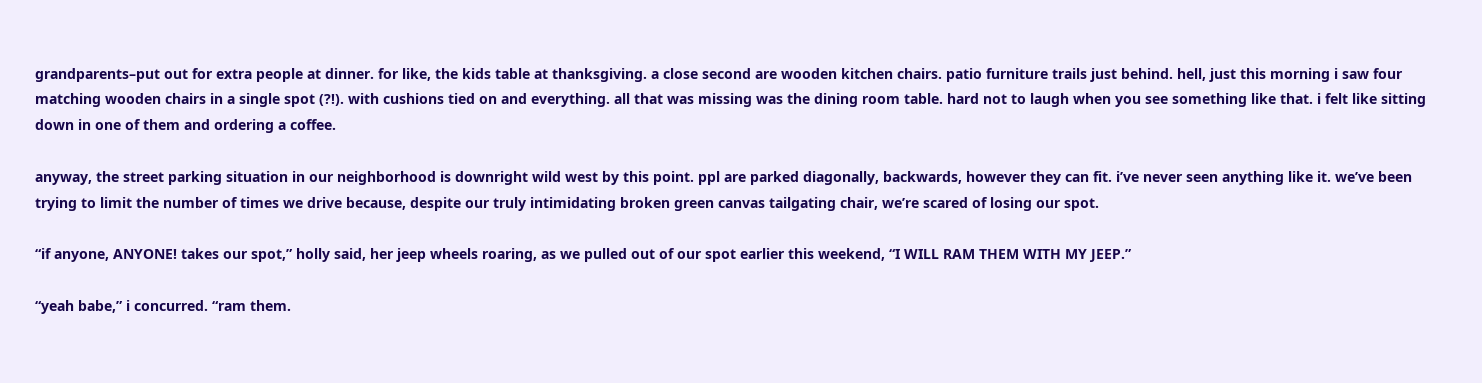grandparents–put out for extra people at dinner. for like, the kids table at thanksgiving. a close second are wooden kitchen chairs. patio furniture trails just behind. hell, just this morning i saw four matching wooden chairs in a single spot (?!). with cushions tied on and everything. all that was missing was the dining room table. hard not to laugh when you see something like that. i felt like sitting down in one of them and ordering a coffee.

anyway, the street parking situation in our neighborhood is downright wild west by this point. ppl are parked diagonally, backwards, however they can fit. i’ve never seen anything like it. we’ve been trying to limit the number of times we drive because, despite our truly intimidating broken green canvas tailgating chair, we’re scared of losing our spot.

“if anyone, ANYONE! takes our spot,” holly said, her jeep wheels roaring, as we pulled out of our spot earlier this weekend, “I WILL RAM THEM WITH MY JEEP.”

“yeah babe,” i concurred. “ram them.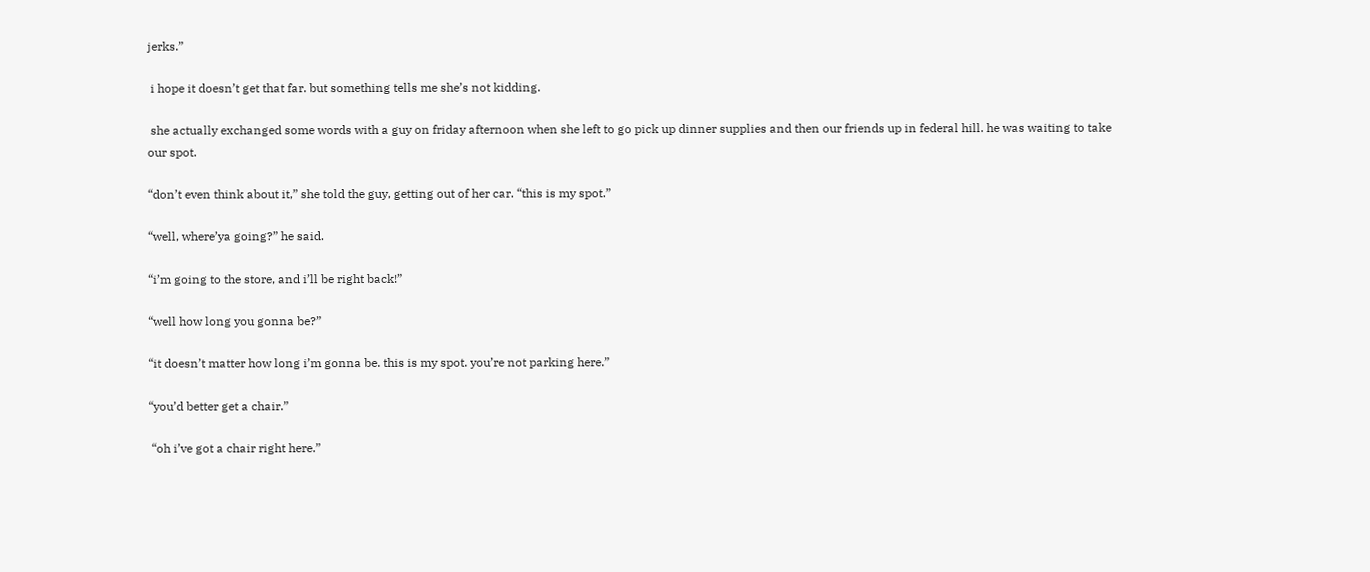jerks.”

 i hope it doesn’t get that far. but something tells me she’s not kidding.

 she actually exchanged some words with a guy on friday afternoon when she left to go pick up dinner supplies and then our friends up in federal hill. he was waiting to take our spot.

“don’t even think about it,” she told the guy, getting out of her car. “this is my spot.”

“well, where’ya going?” he said.

“i’m going to the store, and i’ll be right back!”

“well how long you gonna be?”

“it doesn’t matter how long i’m gonna be. this is my spot. you’re not parking here.”

“you’d better get a chair.”

 “oh i’ve got a chair right here.”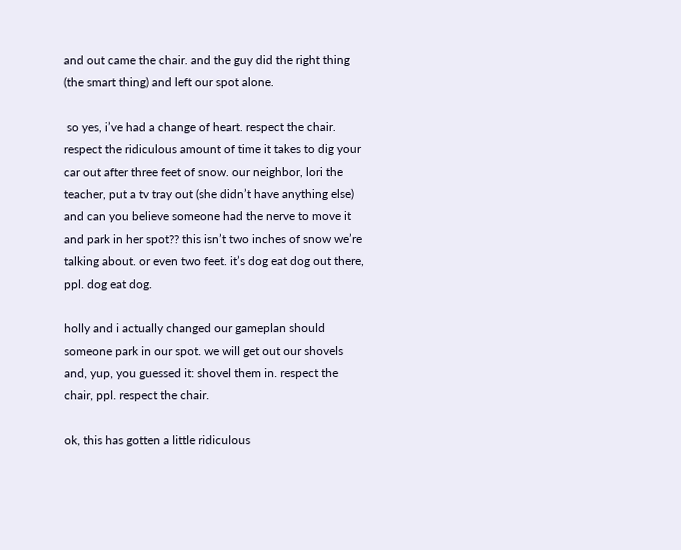and out came the chair. and the guy did the right thing (the smart thing) and left our spot alone.

 so yes, i’ve had a change of heart. respect the chair. respect the ridiculous amount of time it takes to dig your car out after three feet of snow. our neighbor, lori the teacher, put a tv tray out (she didn’t have anything else) and can you believe someone had the nerve to move it and park in her spot?? this isn’t two inches of snow we’re talking about. or even two feet. it’s dog eat dog out there, ppl. dog eat dog.

holly and i actually changed our gameplan should someone park in our spot. we will get out our shovels and, yup, you guessed it: shovel them in. respect the chair, ppl. respect the chair.

ok, this has gotten a little ridiculous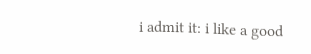i admit it: i like a good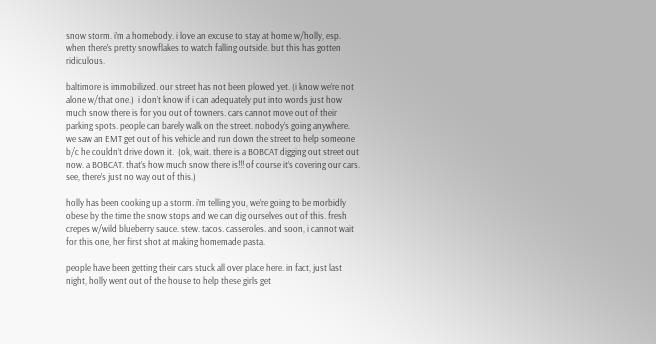snow storm. i’m a homebody. i love an excuse to stay at home w/holly, esp. when there’s pretty snowflakes to watch falling outside. but this has gotten ridiculous.

baltimore is immobilized. our street has not been plowed yet. (i know we’re not alone w/that one.)  i don’t know if i can adequately put into words just how much snow there is for you out of towners. cars cannot move out of their parking spots. people can barely walk on the street. nobody’s going anywhere. we saw an EMT get out of his vehicle and run down the street to help someone b/c he couldn’t drive down it.  (ok, wait. there is a BOBCAT digging out street out now. a BOBCAT. that’s how much snow there is!!! of course it’s covering our cars. see, there’s just no way out of this.)

holly has been cooking up a storm. i’m telling you, we’re going to be morbidly obese by the time the snow stops and we can dig ourselves out of this. fresh crepes w/wild blueberry sauce. stew. tacos. casseroles. and soon, i cannot wait for this one, her first shot at making homemade pasta.

people have been getting their cars stuck all over place here. in fact, just last night, holly went out of the house to help these girls get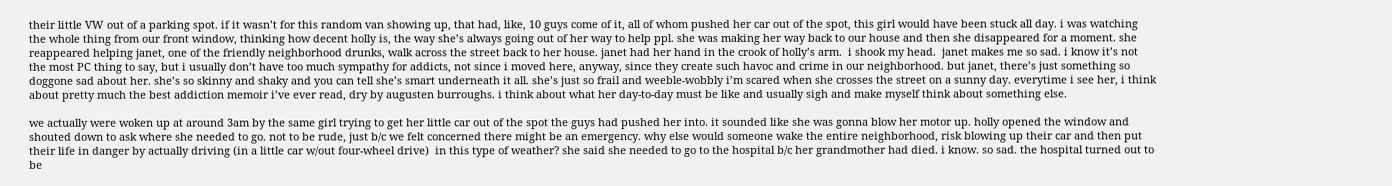their little VW out of a parking spot. if it wasn’t for this random van showing up, that had, like, 10 guys come of it, all of whom pushed her car out of the spot, this girl would have been stuck all day. i was watching the whole thing from our front window, thinking how decent holly is, the way she’s always going out of her way to help ppl. she was making her way back to our house and then she disappeared for a moment. she reappeared helping janet, one of the friendly neighborhood drunks, walk across the street back to her house. janet had her hand in the crook of holly’s arm.  i shook my head.  janet makes me so sad. i know it’s not the most PC thing to say, but i usually don’t have too much sympathy for addicts, not since i moved here, anyway, since they create such havoc and crime in our neighborhood. but janet, there’s just something so doggone sad about her. she’s so skinny and shaky and you can tell she’s smart underneath it all. she’s just so frail and weeble-wobbly i’m scared when she crosses the street on a sunny day. everytime i see her, i think about pretty much the best addiction memoir i’ve ever read, dry by augusten burroughs. i think about what her day-to-day must be like and usually sigh and make myself think about something else.

we actually were woken up at around 3am by the same girl trying to get her little car out of the spot the guys had pushed her into. it sounded like she was gonna blow her motor up. holly opened the window and shouted down to ask where she needed to go. not to be rude, just b/c we felt concerned there might be an emergency. why else would someone wake the entire neighborhood, risk blowing up their car and then put their life in danger by actually driving (in a little car w/out four-wheel drive)  in this type of weather? she said she needed to go to the hospital b/c her grandmother had died. i know. so sad. the hospital turned out to be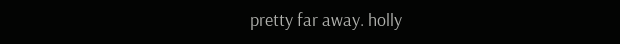pretty far away. holly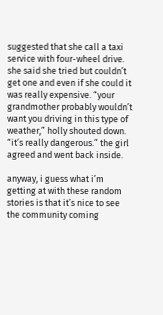suggested that she call a taxi service with four-wheel drive. she said she tried but couldn’t get one and even if she could it was really expensive. “your grandmother probably wouldn’t want you driving in this type of weather,” holly shouted down. “it’s really dangerous.” the girl agreed and went back inside.

anyway, i guess what i’m getting at with these random stories is that it’s nice to see the community coming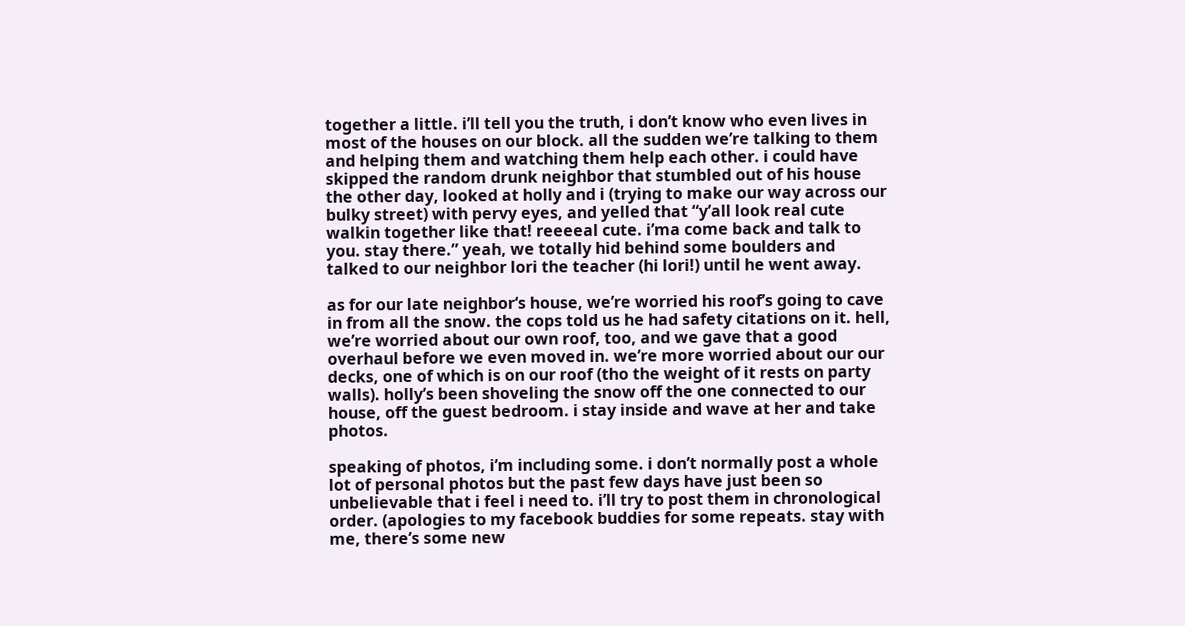together a little. i’ll tell you the truth, i don’t know who even lives in most of the houses on our block. all the sudden we’re talking to them and helping them and watching them help each other. i could have skipped the random drunk neighbor that stumbled out of his house the other day, looked at holly and i (trying to make our way across our bulky street) with pervy eyes, and yelled that “y’all look real cute walkin together like that! reeeeal cute. i’ma come back and talk to you. stay there.” yeah, we totally hid behind some boulders and talked to our neighbor lori the teacher (hi lori!) until he went away.

as for our late neighbor‘s house, we’re worried his roof’s going to cave in from all the snow. the cops told us he had safety citations on it. hell, we’re worried about our own roof, too, and we gave that a good overhaul before we even moved in. we’re more worried about our our decks, one of which is on our roof (tho the weight of it rests on party walls). holly’s been shoveling the snow off the one connected to our house, off the guest bedroom. i stay inside and wave at her and take photos.

speaking of photos, i’m including some. i don’t normally post a whole lot of personal photos but the past few days have just been so unbelievable that i feel i need to. i’ll try to post them in chronological order. (apologies to my facebook buddies for some repeats. stay with me, there’s some new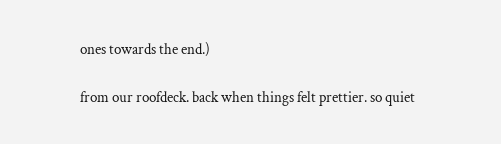ones towards the end.)

from our roofdeck. back when things felt prettier. so quiet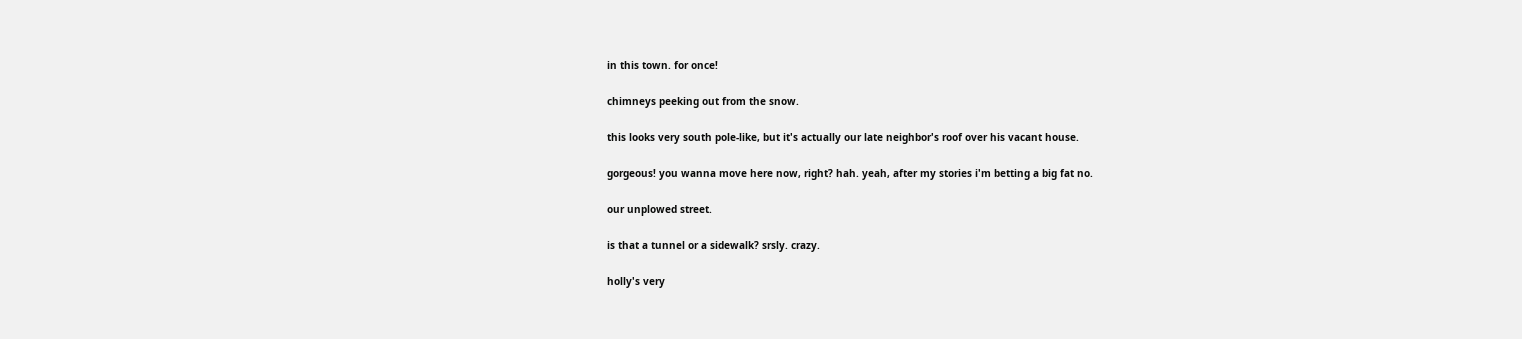in this town. for once!

chimneys peeking out from the snow.

this looks very south pole-like, but it's actually our late neighbor's roof over his vacant house.

gorgeous! you wanna move here now, right? hah. yeah, after my stories i'm betting a big fat no.

our unplowed street.

is that a tunnel or a sidewalk? srsly. crazy.

holly's very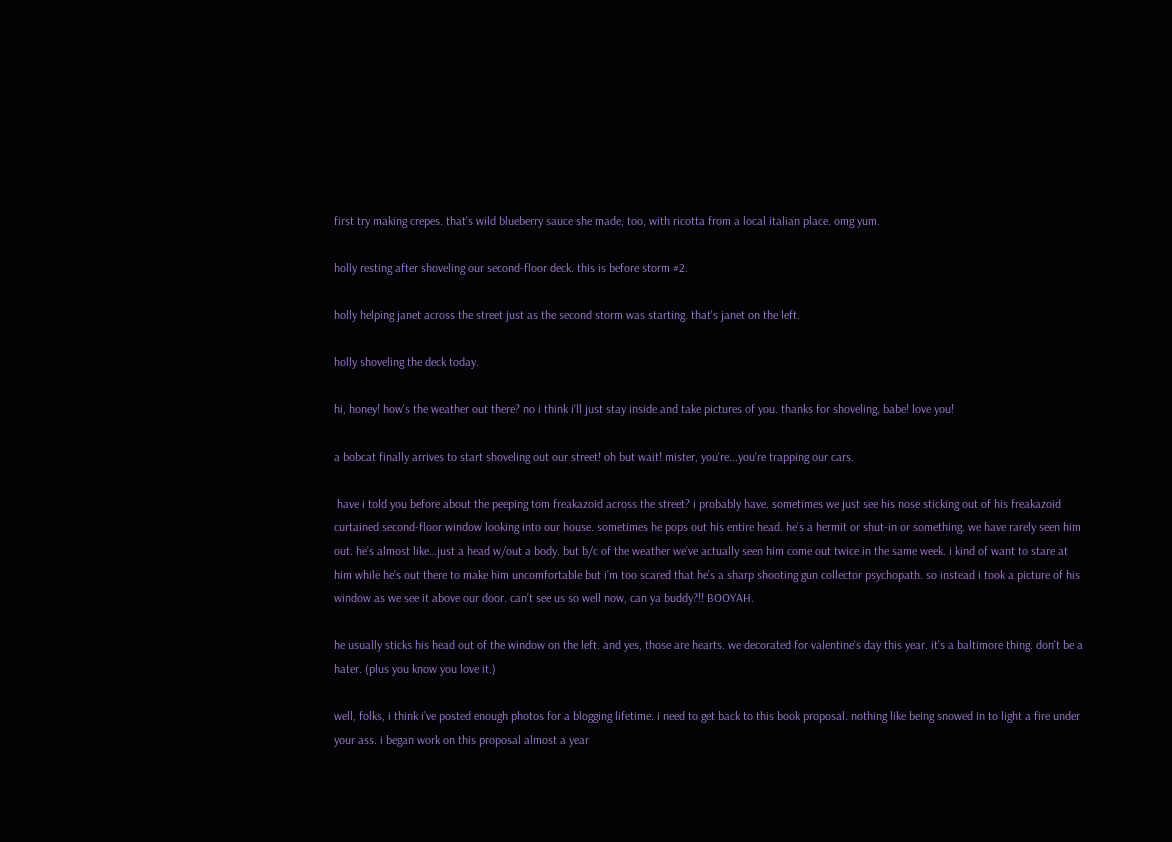first try making crepes. that's wild blueberry sauce she made, too, with ricotta from a local italian place. omg yum.

holly resting after shoveling our second-floor deck. this is before storm #2.

holly helping janet across the street just as the second storm was starting. that's janet on the left.

holly shoveling the deck today.

hi, honey! how's the weather out there? no i think i'll just stay inside and take pictures of you. thanks for shoveling, babe! love you!

a bobcat finally arrives to start shoveling out our street! oh but wait! mister, you're...you're trapping our cars.

 have i told you before about the peeping tom freakazoid across the street? i probably have. sometimes we just see his nose sticking out of his freakazoid curtained second-floor window looking into our house. sometimes he pops out his entire head. he’s a hermit or shut-in or something. we have rarely seen him out. he’s almost like…just a head w/out a body. but b/c of the weather we’ve actually seen him come out twice in the same week. i kind of want to stare at him while he’s out there to make him uncomfortable but i’m too scared that he’s a sharp shooting gun collector psychopath. so instead i took a picture of his window as we see it above our door. can’t see us so well now, can ya buddy?!! BOOYAH.

he usually sticks his head out of the window on the left. and yes, those are hearts. we decorated for valentine's day this year. it's a baltimore thing. don't be a hater. (plus you know you love it.)

well, folks, i think i’ve posted enough photos for a blogging lifetime. i need to get back to this book proposal. nothing like being snowed in to light a fire under your ass. i began work on this proposal almost a year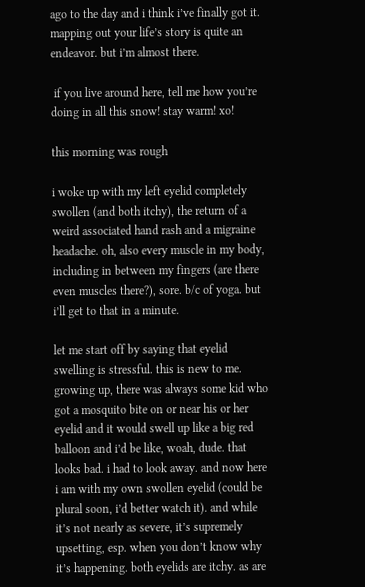ago to the day and i think i’ve finally got it. mapping out your life’s story is quite an endeavor. but i’m almost there.

 if you live around here, tell me how you’re doing in all this snow! stay warm! xo!

this morning was rough

i woke up with my left eyelid completely swollen (and both itchy), the return of a weird associated hand rash and a migraine headache. oh, also every muscle in my body, including in between my fingers (are there even muscles there?), sore. b/c of yoga. but i’ll get to that in a minute.

let me start off by saying that eyelid swelling is stressful. this is new to me. growing up, there was always some kid who got a mosquito bite on or near his or her eyelid and it would swell up like a big red balloon and i’d be like, woah, dude. that looks bad. i had to look away. and now here i am with my own swollen eyelid (could be plural soon, i’d better watch it). and while it’s not nearly as severe, it’s supremely upsetting, esp. when you don’t know why it’s happening. both eyelids are itchy. as are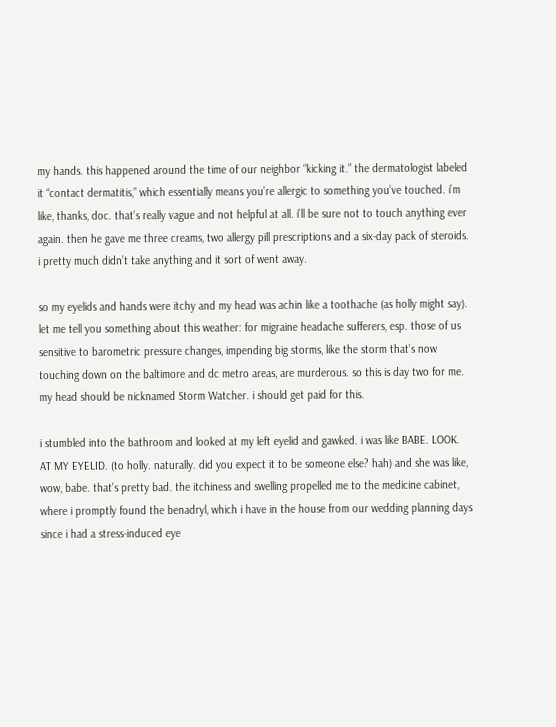my hands. this happened around the time of our neighbor “kicking it.” the dermatologist labeled it “contact dermatitis,” which essentially means you’re allergic to something you’ve touched. i’m like, thanks, doc. that’s really vague and not helpful at all. i’ll be sure not to touch anything ever again. then he gave me three creams, two allergy pill prescriptions and a six-day pack of steroids. i pretty much didn’t take anything and it sort of went away.

so my eyelids and hands were itchy and my head was achin like a toothache (as holly might say). let me tell you something about this weather: for migraine headache sufferers, esp. those of us sensitive to barometric pressure changes, impending big storms, like the storm that’s now touching down on the baltimore and dc metro areas, are murderous. so this is day two for me. my head should be nicknamed Storm Watcher. i should get paid for this.

i stumbled into the bathroom and looked at my left eyelid and gawked. i was like BABE. LOOK. AT MY EYELID. (to holly. naturally. did you expect it to be someone else? hah) and she was like, wow, babe. that’s pretty bad. the itchiness and swelling propelled me to the medicine cabinet, where i promptly found the benadryl, which i have in the house from our wedding planning days since i had a stress-induced eye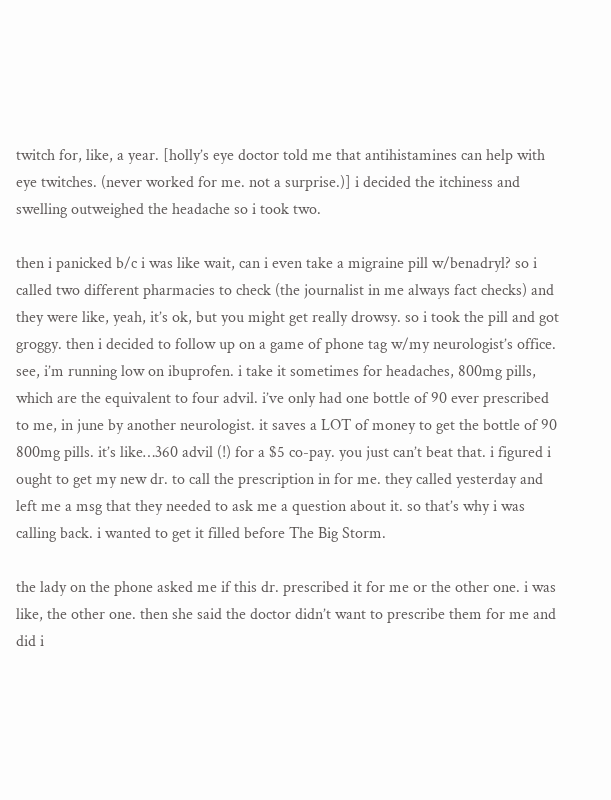twitch for, like, a year. [holly’s eye doctor told me that antihistamines can help with eye twitches. (never worked for me. not a surprise.)] i decided the itchiness and swelling outweighed the headache so i took two.

then i panicked b/c i was like wait, can i even take a migraine pill w/benadryl? so i called two different pharmacies to check (the journalist in me always fact checks) and they were like, yeah, it’s ok, but you might get really drowsy. so i took the pill and got groggy. then i decided to follow up on a game of phone tag w/my neurologist’s office. see, i’m running low on ibuprofen. i take it sometimes for headaches, 800mg pills, which are the equivalent to four advil. i’ve only had one bottle of 90 ever prescribed to me, in june by another neurologist. it saves a LOT of money to get the bottle of 90 800mg pills. it’s like…360 advil (!) for a $5 co-pay. you just can’t beat that. i figured i ought to get my new dr. to call the prescription in for me. they called yesterday and left me a msg that they needed to ask me a question about it. so that’s why i was calling back. i wanted to get it filled before The Big Storm.

the lady on the phone asked me if this dr. prescribed it for me or the other one. i was like, the other one. then she said the doctor didn’t want to prescribe them for me and did i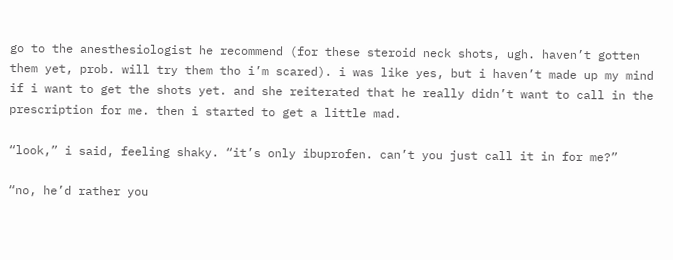go to the anesthesiologist he recommend (for these steroid neck shots, ugh. haven’t gotten them yet, prob. will try them tho i’m scared). i was like yes, but i haven’t made up my mind if i want to get the shots yet. and she reiterated that he really didn’t want to call in the prescription for me. then i started to get a little mad.

“look,” i said, feeling shaky. “it’s only ibuprofen. can’t you just call it in for me?”

“no, he’d rather you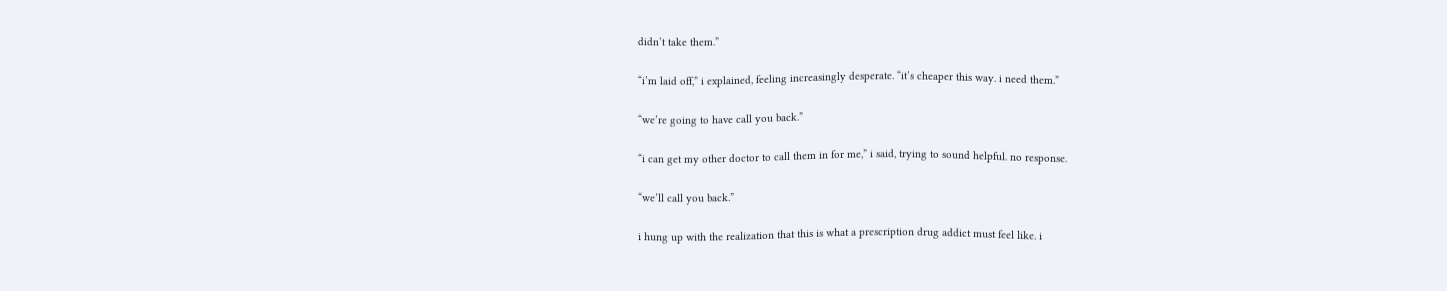didn’t take them.”

“i’m laid off,” i explained, feeling increasingly desperate. “it’s cheaper this way. i need them.”

“we’re going to have call you back.”

“i can get my other doctor to call them in for me,” i said, trying to sound helpful. no response.

“we’ll call you back.”

i hung up with the realization that this is what a prescription drug addict must feel like. i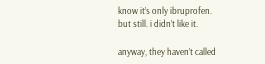know it’s only ibruprofen. but still. i didn’t like it.

anyway, they haven’t called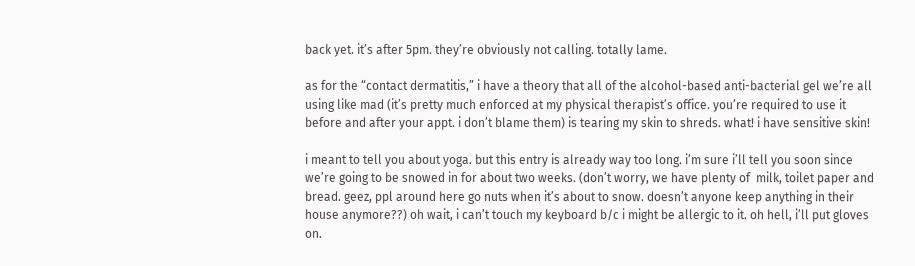back yet. it’s after 5pm. they’re obviously not calling. totally lame.

as for the “contact dermatitis,” i have a theory that all of the alcohol-based anti-bacterial gel we’re all using like mad (it’s pretty much enforced at my physical therapist’s office. you’re required to use it before and after your appt. i don’t blame them) is tearing my skin to shreds. what! i have sensitive skin!

i meant to tell you about yoga. but this entry is already way too long. i’m sure i’ll tell you soon since we’re going to be snowed in for about two weeks. (don’t worry, we have plenty of  milk, toilet paper and bread. geez, ppl around here go nuts when it’s about to snow. doesn’t anyone keep anything in their house anymore??) oh wait, i can’t touch my keyboard b/c i might be allergic to it. oh hell, i’ll put gloves on.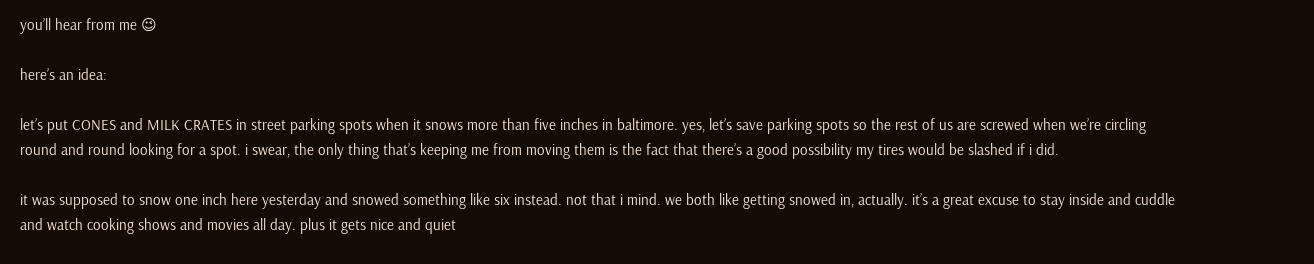you’ll hear from me 😉

here’s an idea:

let’s put CONES and MILK CRATES in street parking spots when it snows more than five inches in baltimore. yes, let’s save parking spots so the rest of us are screwed when we’re circling round and round looking for a spot. i swear, the only thing that’s keeping me from moving them is the fact that there’s a good possibility my tires would be slashed if i did.

it was supposed to snow one inch here yesterday and snowed something like six instead. not that i mind. we both like getting snowed in, actually. it’s a great excuse to stay inside and cuddle and watch cooking shows and movies all day. plus it gets nice and quiet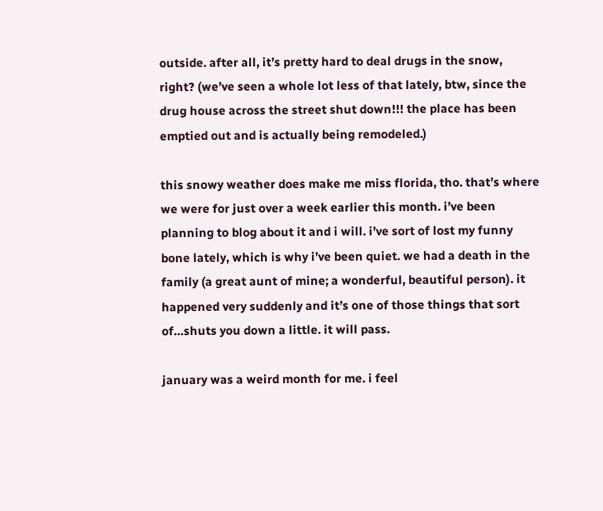outside. after all, it’s pretty hard to deal drugs in the snow, right? (we’ve seen a whole lot less of that lately, btw, since the drug house across the street shut down!!! the place has been emptied out and is actually being remodeled.)

this snowy weather does make me miss florida, tho. that’s where we were for just over a week earlier this month. i’ve been planning to blog about it and i will. i’ve sort of lost my funny bone lately, which is why i’ve been quiet. we had a death in the family (a great aunt of mine; a wonderful, beautiful person). it happened very suddenly and it’s one of those things that sort of…shuts you down a little. it will pass.

january was a weird month for me. i feel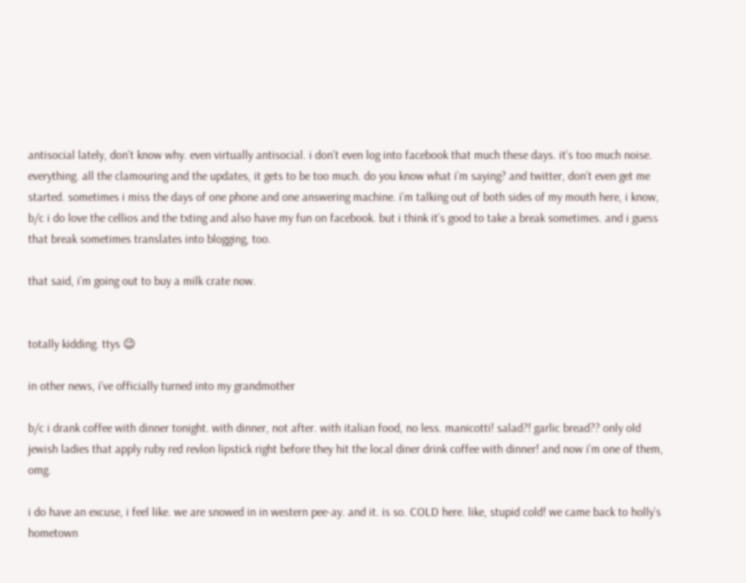antisocial lately, don’t know why. even virtually antisocial. i don’t even log into facebook that much these days. it’s too much noise. everything. all the clamouring and the updates, it gets to be too much. do you know what i’m saying? and twitter, don’t even get me started. sometimes i miss the days of one phone and one answering machine. i’m talking out of both sides of my mouth here, i know, b/c i do love the cellios and the txting and also have my fun on facebook. but i think it’s good to take a break sometimes. and i guess that break sometimes translates into blogging, too.

that said, i’m going out to buy a milk crate now.


totally kidding. ttys 😉

in other news, i’ve officially turned into my grandmother

b/c i drank coffee with dinner tonight. with dinner, not after. with italian food, no less. manicotti! salad?! garlic bread?? only old jewish ladies that apply ruby red revlon lipstick right before they hit the local diner drink coffee with dinner! and now i’m one of them, omg.

i do have an excuse, i feel like. we are snowed in in western pee-ay. and it. is so. COLD here. like, stupid cold! we came back to holly’s hometown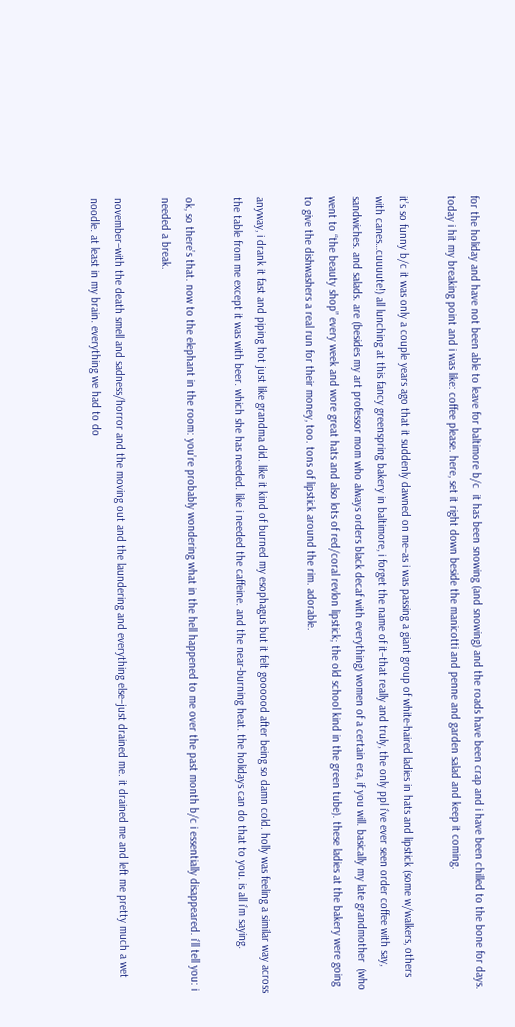for the holiday and have not been able to leave for baltimore b/c  it has been snowing (and snowing) and the roads have been crap and i have been chilled to the bone for days. today i hit my breaking point and i was like: coffee please. here, set it right down beside the manicotti and penne and garden salad and keep it coming.

it’s so funny b/c it was only a couple years ago that it suddenly dawned on me–as i was passing a giant group of white-haired ladies in hats and lipstick (some w/walkers, others with canes…cuuuute!) all lunching at this fancy greenspring bakery in baltimore, i forget the name of it–that really and truly, the only ppl i’ve ever seen order coffee with say, sandwiches. and salads. are (besides my art professor mom who always orders black decaf with everything) women of a certain era, if you will. basically my late grandmother  (who went to “the beauty shop” every week and wore great hats and also lots of red/coral revlon lipstick; the old school kind in the green tube). these ladies at the bakery were going to give the dishwashers a real run for their money, too. tons of lipstick around the rim. adorable.

anyway, i drank it fast and piping hot just like grandma did. like it kind of burned my esophagus but it felt goooood after being so damn cold. holly was feeling a similar way across the table from me except it was with beer. which she has needed. like i needed the caffeine. and the near-burning heat. the holidays can do that to you. is all i’m saying.

ok, so there’s that. now to the elephant in the room: you’re probably wondering what in the hell happened to me over the past month b/c i essentially disappeared. i’ll tell you: i needed a break.

november–with the death smell and sadness/horror and the moving out and the laundering and everything else–just drained me. it drained me and left me pretty much a wet noodle. at least in my brain. everything we had to do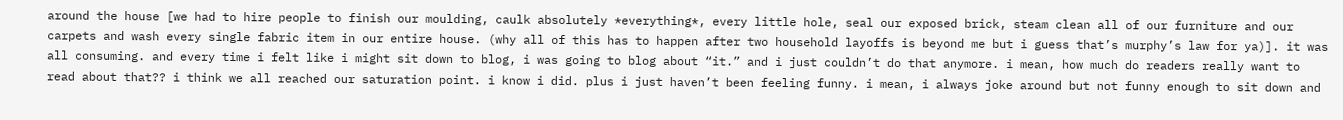around the house [we had to hire people to finish our moulding, caulk absolutely *everything*, every little hole, seal our exposed brick, steam clean all of our furniture and our carpets and wash every single fabric item in our entire house. (why all of this has to happen after two household layoffs is beyond me but i guess that’s murphy’s law for ya)]. it was all consuming. and every time i felt like i might sit down to blog, i was going to blog about “it.” and i just couldn’t do that anymore. i mean, how much do readers really want to read about that?? i think we all reached our saturation point. i know i did. plus i just haven’t been feeling funny. i mean, i always joke around but not funny enough to sit down and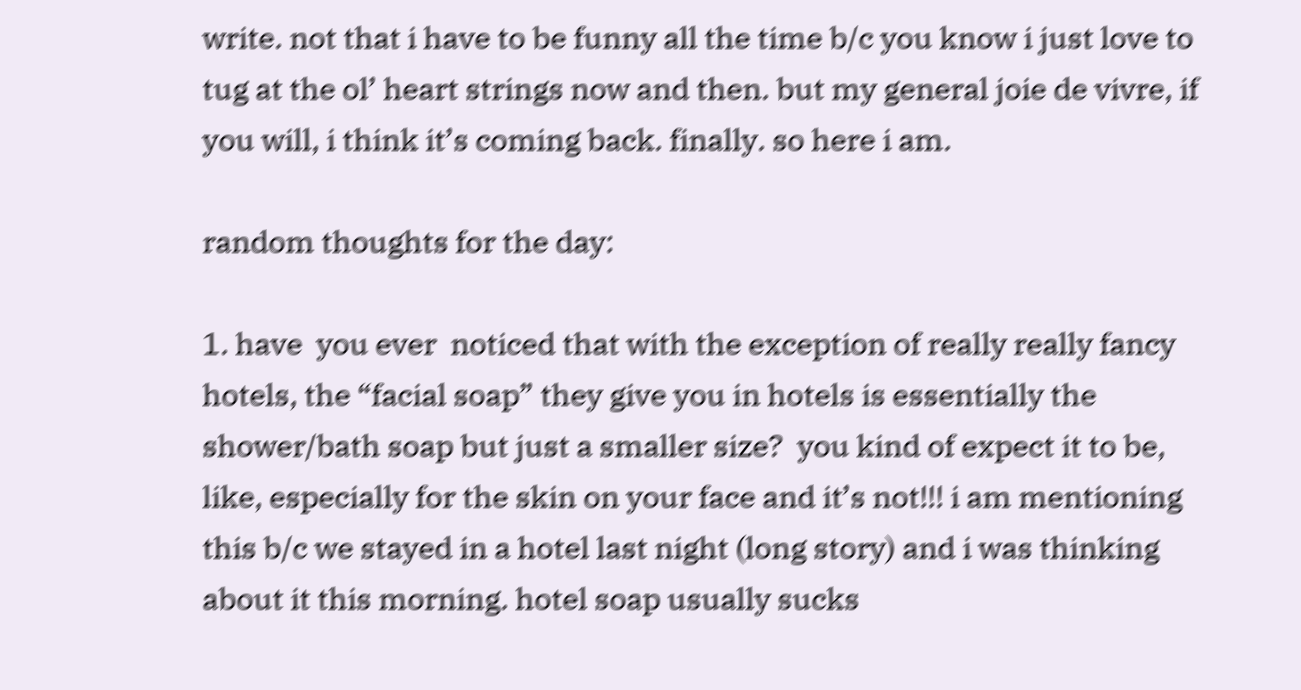write. not that i have to be funny all the time b/c you know i just love to tug at the ol’ heart strings now and then. but my general joie de vivre, if you will, i think it’s coming back. finally. so here i am.

random thoughts for the day:

1. have  you ever  noticed that with the exception of really really fancy hotels, the “facial soap” they give you in hotels is essentially the shower/bath soap but just a smaller size?  you kind of expect it to be, like, especially for the skin on your face and it’s not!!! i am mentioning this b/c we stayed in a hotel last night (long story) and i was thinking about it this morning. hotel soap usually sucks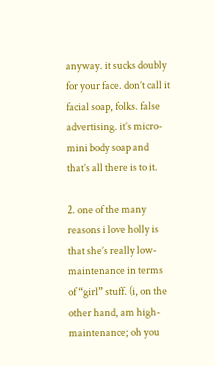anyway. it sucks doubly for your face. don’t call it facial soap, folks. false advertising. it’s micro-mini body soap and that’s all there is to it.

2. one of the many reasons i love holly is that she’s really low-maintenance in terms of “girl” stuff. (i, on the other hand, am high- maintenance; oh you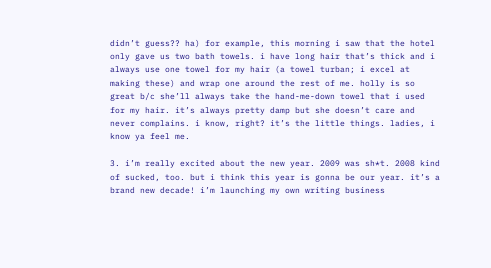didn’t guess?? ha) for example, this morning i saw that the hotel only gave us two bath towels. i have long hair that’s thick and i always use one towel for my hair (a towel turban; i excel at making these) and wrap one around the rest of me. holly is so great b/c she’ll always take the hand-me-down towel that i used for my hair. it’s always pretty damp but she doesn’t care and never complains. i know, right? it’s the little things. ladies, i know ya feel me.

3. i’m really excited about the new year. 2009 was sh*t. 2008 kind of sucked, too. but i think this year is gonna be our year. it’s a brand new decade! i’m launching my own writing business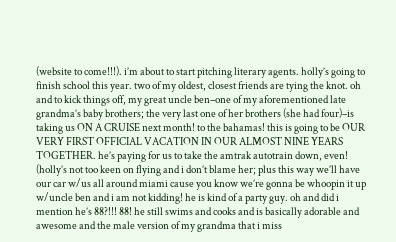(website to come!!!). i’m about to start pitching literary agents. holly’s going to finish school this year. two of my oldest, closest friends are tying the knot. oh and to kick things off, my great uncle ben–one of my aforementioned late grandma’s baby brothers; the very last one of her brothers (she had four)–is taking us ON A CRUISE next month! to the bahamas! this is going to be OUR VERY FIRST OFFICIAL VACATION IN OUR ALMOST NINE YEARS TOGETHER. he’s paying for us to take the amtrak autotrain down, even! (holly’s not too keen on flying and i don’t blame her; plus this way we’ll have our car w/us all around miami cause you know we’re gonna be whoopin it up w/uncle ben and i am not kidding! he is kind of a party guy. oh and did i mention he’s 88?!!! 88! he still swims and cooks and is basically adorable and awesome and the male version of my grandma that i miss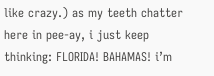like crazy.) as my teeth chatter here in pee-ay, i just keep thinking: FLORIDA! BAHAMAS! i’m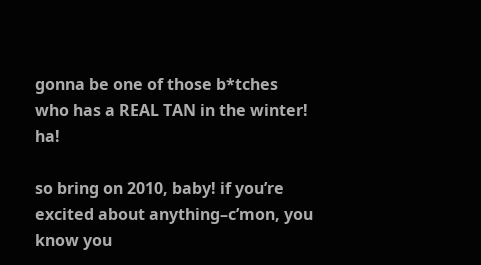gonna be one of those b*tches who has a REAL TAN in the winter! ha!

so bring on 2010, baby! if you’re excited about anything–c’mon, you know you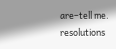are–tell me. resolutions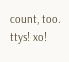count, too. ttys! xo!